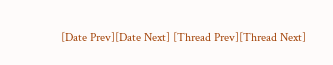[Date Prev][Date Next] [Thread Prev][Thread Next]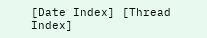[Date Index] [Thread Index]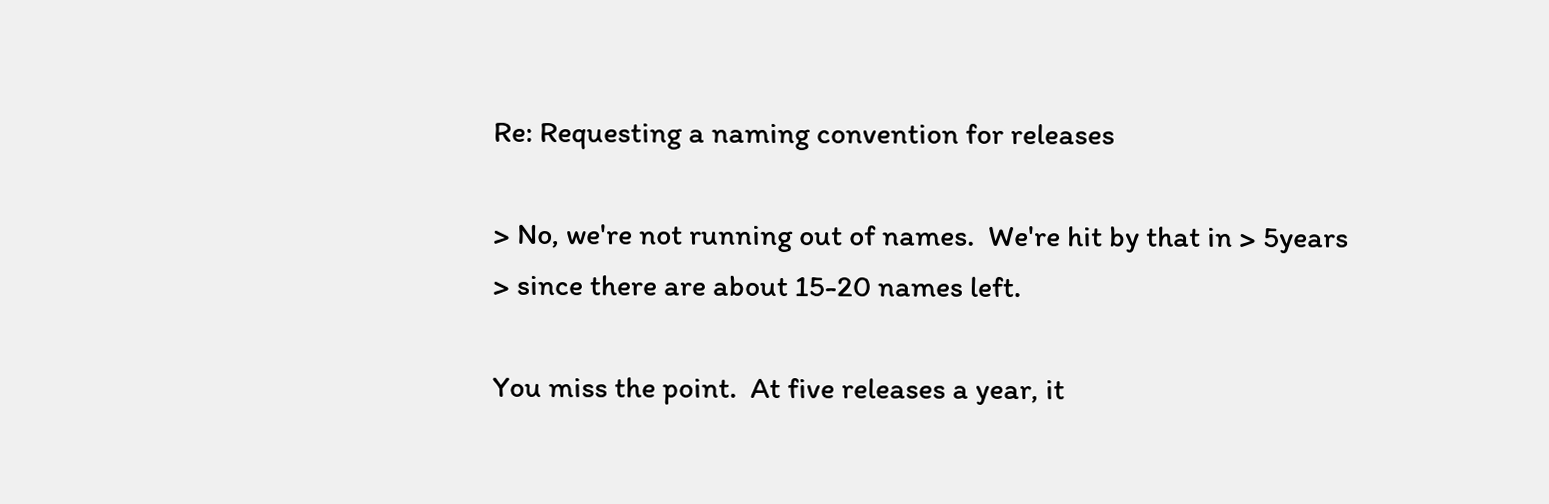Re: Requesting a naming convention for releases

> No, we're not running out of names.  We're hit by that in > 5years
> since there are about 15-20 names left.

You miss the point.  At five releases a year, it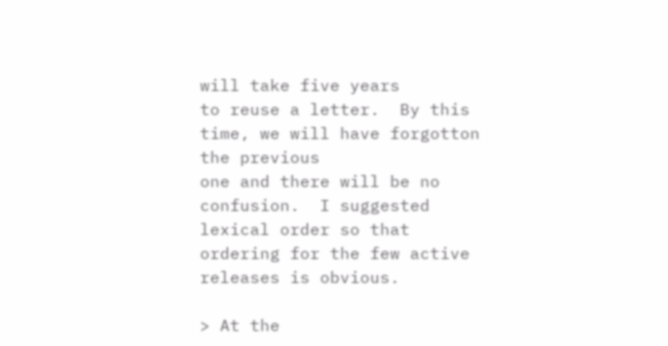will take five years
to reuse a letter.  By this time, we will have forgotton the previous
one and there will be no confusion.  I suggested lexical order so that
ordering for the few active releases is obvious.

> At the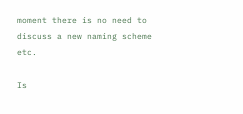moment there is no need to discuss a new naming scheme etc.

Is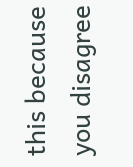this because you disagree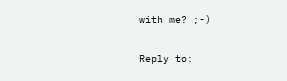with me? ;-)

Reply to: